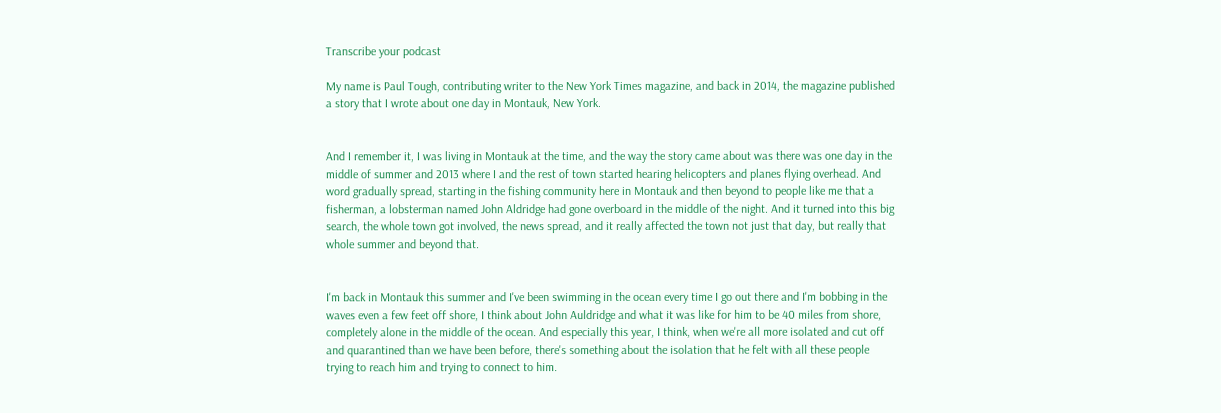Transcribe your podcast

My name is Paul Tough, contributing writer to the New York Times magazine, and back in 2014, the magazine published a story that I wrote about one day in Montauk, New York.


And I remember it, I was living in Montauk at the time, and the way the story came about was there was one day in the middle of summer and 2013 where I and the rest of town started hearing helicopters and planes flying overhead. And word gradually spread, starting in the fishing community here in Montauk and then beyond to people like me that a fisherman, a lobsterman named John Aldridge had gone overboard in the middle of the night. And it turned into this big search, the whole town got involved, the news spread, and it really affected the town not just that day, but really that whole summer and beyond that.


I'm back in Montauk this summer and I've been swimming in the ocean every time I go out there and I'm bobbing in the waves even a few feet off shore, I think about John Auldridge and what it was like for him to be 40 miles from shore, completely alone in the middle of the ocean. And especially this year, I think, when we're all more isolated and cut off and quarantined than we have been before, there's something about the isolation that he felt with all these people trying to reach him and trying to connect to him.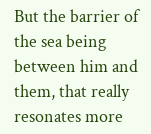But the barrier of the sea being between him and them, that really resonates more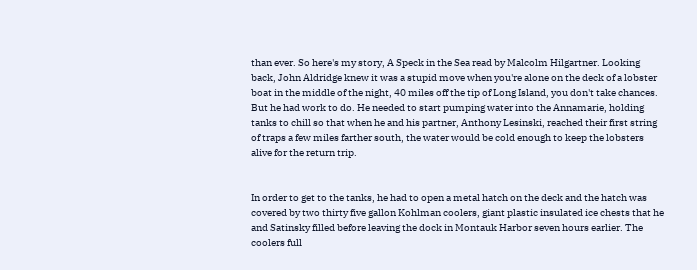than ever. So here's my story, A Speck in the Sea read by Malcolm Hilgartner. Looking back, John Aldridge knew it was a stupid move when you're alone on the deck of a lobster boat in the middle of the night, 40 miles off the tip of Long Island, you don't take chances. But he had work to do. He needed to start pumping water into the Annamarie, holding tanks to chill so that when he and his partner, Anthony Lesinski, reached their first string of traps a few miles farther south, the water would be cold enough to keep the lobsters alive for the return trip.


In order to get to the tanks, he had to open a metal hatch on the deck and the hatch was covered by two thirty five gallon Kohlman coolers, giant plastic insulated ice chests that he and Satinsky filled before leaving the dock in Montauk Harbor seven hours earlier. The coolers full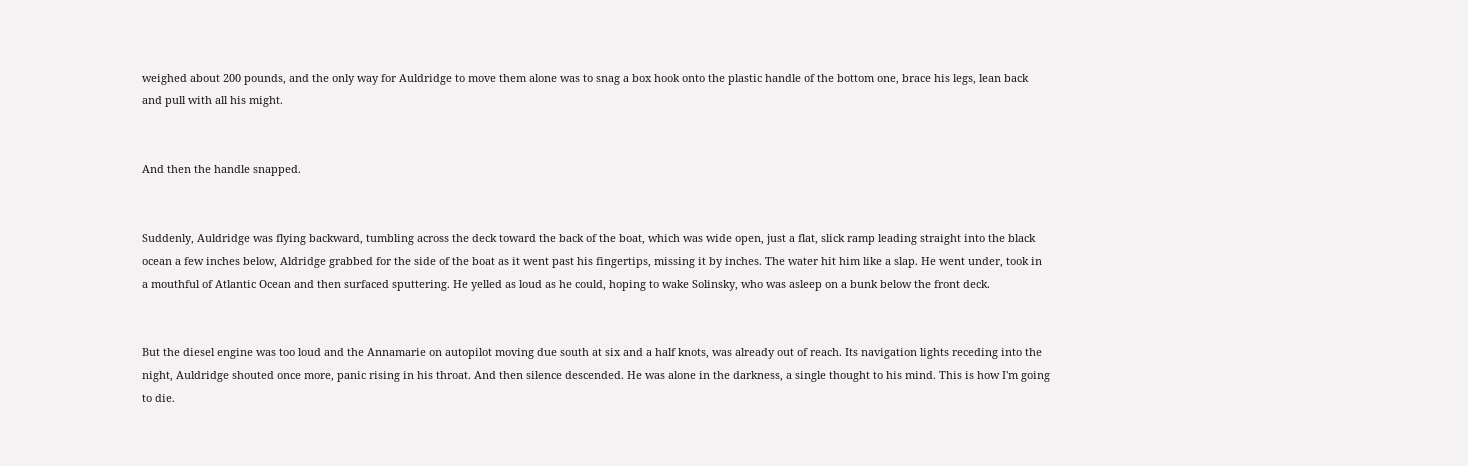weighed about 200 pounds, and the only way for Auldridge to move them alone was to snag a box hook onto the plastic handle of the bottom one, brace his legs, lean back and pull with all his might.


And then the handle snapped.


Suddenly, Auldridge was flying backward, tumbling across the deck toward the back of the boat, which was wide open, just a flat, slick ramp leading straight into the black ocean a few inches below, Aldridge grabbed for the side of the boat as it went past his fingertips, missing it by inches. The water hit him like a slap. He went under, took in a mouthful of Atlantic Ocean and then surfaced sputtering. He yelled as loud as he could, hoping to wake Solinsky, who was asleep on a bunk below the front deck.


But the diesel engine was too loud and the Annamarie on autopilot moving due south at six and a half knots, was already out of reach. Its navigation lights receding into the night, Auldridge shouted once more, panic rising in his throat. And then silence descended. He was alone in the darkness, a single thought to his mind. This is how I'm going to die.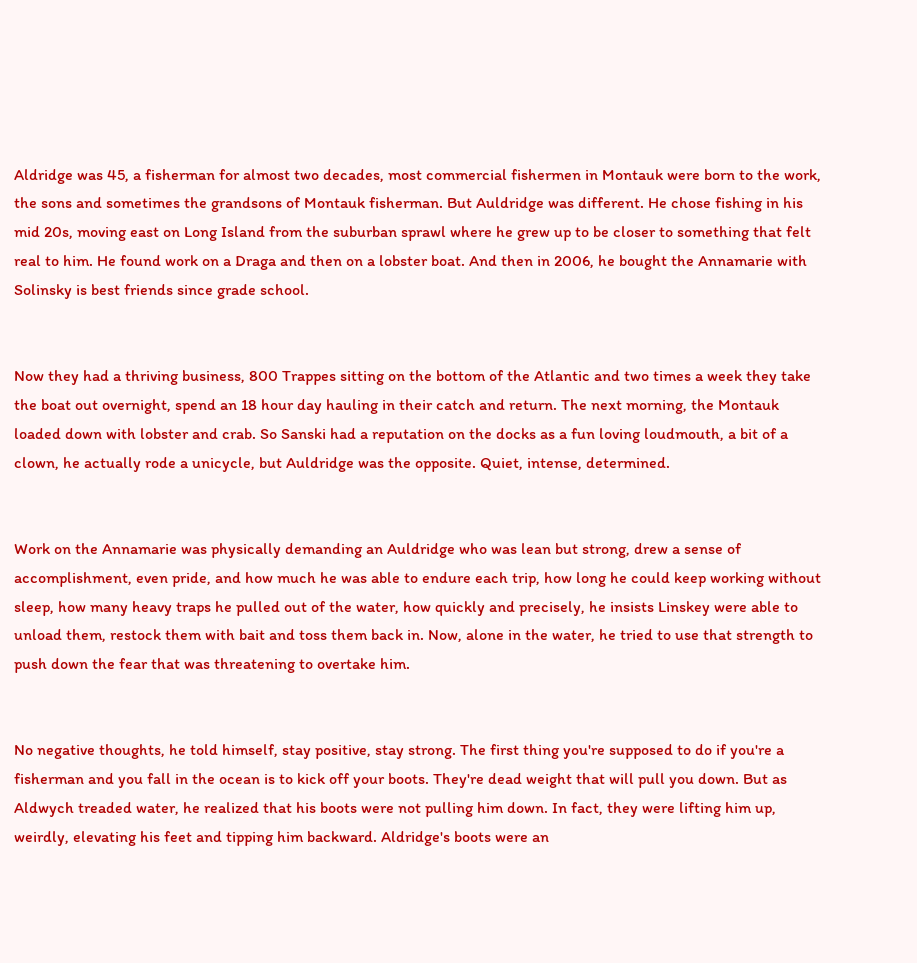Aldridge was 45, a fisherman for almost two decades, most commercial fishermen in Montauk were born to the work, the sons and sometimes the grandsons of Montauk fisherman. But Auldridge was different. He chose fishing in his mid 20s, moving east on Long Island from the suburban sprawl where he grew up to be closer to something that felt real to him. He found work on a Draga and then on a lobster boat. And then in 2006, he bought the Annamarie with Solinsky is best friends since grade school.


Now they had a thriving business, 800 Trappes sitting on the bottom of the Atlantic and two times a week they take the boat out overnight, spend an 18 hour day hauling in their catch and return. The next morning, the Montauk loaded down with lobster and crab. So Sanski had a reputation on the docks as a fun loving loudmouth, a bit of a clown, he actually rode a unicycle, but Auldridge was the opposite. Quiet, intense, determined.


Work on the Annamarie was physically demanding an Auldridge who was lean but strong, drew a sense of accomplishment, even pride, and how much he was able to endure each trip, how long he could keep working without sleep, how many heavy traps he pulled out of the water, how quickly and precisely, he insists Linskey were able to unload them, restock them with bait and toss them back in. Now, alone in the water, he tried to use that strength to push down the fear that was threatening to overtake him.


No negative thoughts, he told himself, stay positive, stay strong. The first thing you're supposed to do if you're a fisherman and you fall in the ocean is to kick off your boots. They're dead weight that will pull you down. But as Aldwych treaded water, he realized that his boots were not pulling him down. In fact, they were lifting him up, weirdly, elevating his feet and tipping him backward. Aldridge's boots were an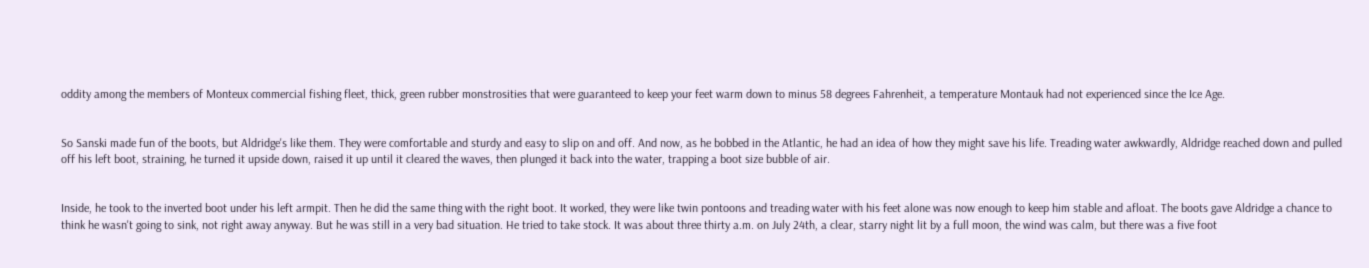oddity among the members of Monteux commercial fishing fleet, thick, green rubber monstrosities that were guaranteed to keep your feet warm down to minus 58 degrees Fahrenheit, a temperature Montauk had not experienced since the Ice Age.


So Sanski made fun of the boots, but Aldridge's like them. They were comfortable and sturdy and easy to slip on and off. And now, as he bobbed in the Atlantic, he had an idea of how they might save his life. Treading water awkwardly, Aldridge reached down and pulled off his left boot, straining, he turned it upside down, raised it up until it cleared the waves, then plunged it back into the water, trapping a boot size bubble of air.


Inside, he took to the inverted boot under his left armpit. Then he did the same thing with the right boot. It worked, they were like twin pontoons and treading water with his feet alone was now enough to keep him stable and afloat. The boots gave Aldridge a chance to think he wasn't going to sink, not right away anyway. But he was still in a very bad situation. He tried to take stock. It was about three thirty a.m. on July 24th, a clear, starry night lit by a full moon, the wind was calm, but there was a five foot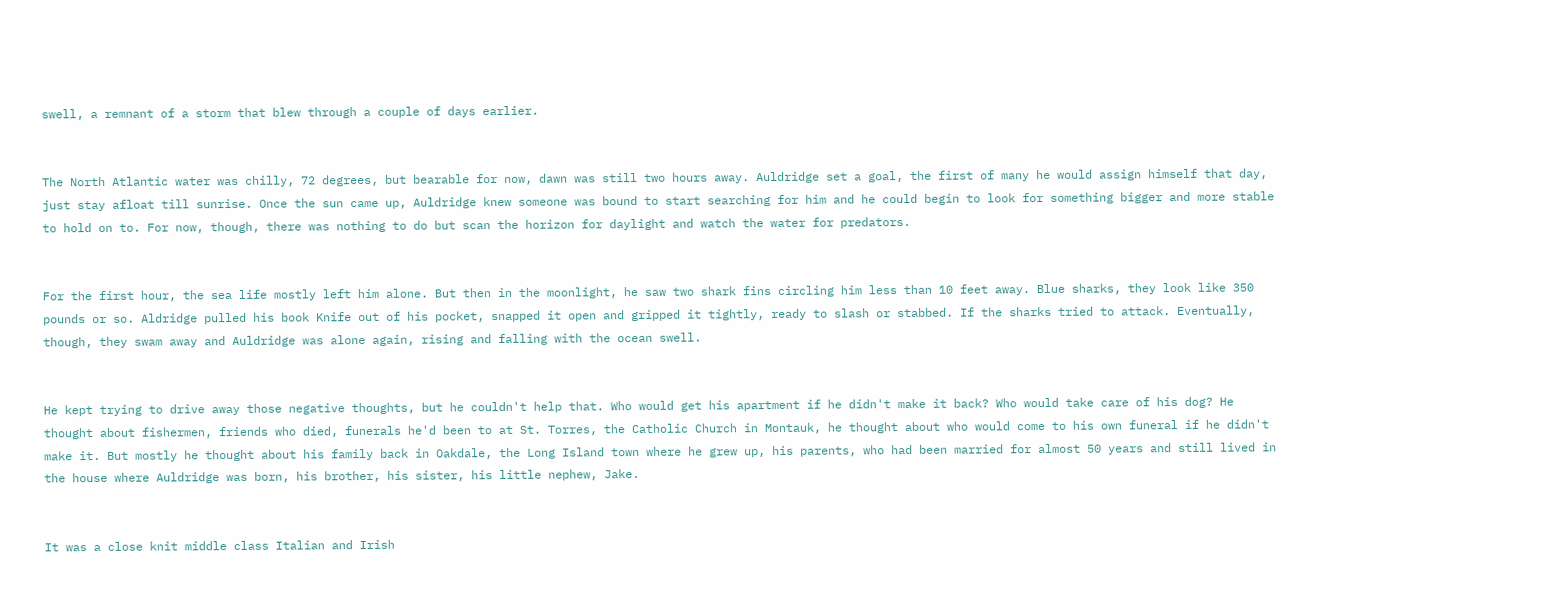swell, a remnant of a storm that blew through a couple of days earlier.


The North Atlantic water was chilly, 72 degrees, but bearable for now, dawn was still two hours away. Auldridge set a goal, the first of many he would assign himself that day, just stay afloat till sunrise. Once the sun came up, Auldridge knew someone was bound to start searching for him and he could begin to look for something bigger and more stable to hold on to. For now, though, there was nothing to do but scan the horizon for daylight and watch the water for predators.


For the first hour, the sea life mostly left him alone. But then in the moonlight, he saw two shark fins circling him less than 10 feet away. Blue sharks, they look like 350 pounds or so. Aldridge pulled his book Knife out of his pocket, snapped it open and gripped it tightly, ready to slash or stabbed. If the sharks tried to attack. Eventually, though, they swam away and Auldridge was alone again, rising and falling with the ocean swell.


He kept trying to drive away those negative thoughts, but he couldn't help that. Who would get his apartment if he didn't make it back? Who would take care of his dog? He thought about fishermen, friends who died, funerals he'd been to at St. Torres, the Catholic Church in Montauk, he thought about who would come to his own funeral if he didn't make it. But mostly he thought about his family back in Oakdale, the Long Island town where he grew up, his parents, who had been married for almost 50 years and still lived in the house where Auldridge was born, his brother, his sister, his little nephew, Jake.


It was a close knit middle class Italian and Irish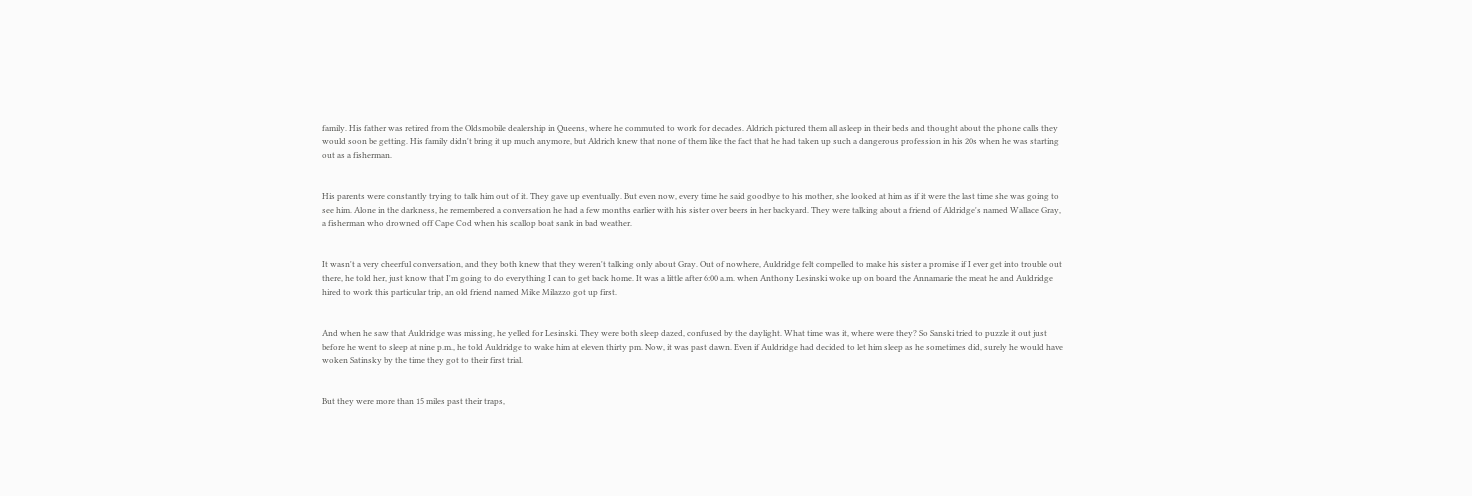family. His father was retired from the Oldsmobile dealership in Queens, where he commuted to work for decades. Aldrich pictured them all asleep in their beds and thought about the phone calls they would soon be getting. His family didn't bring it up much anymore, but Aldrich knew that none of them like the fact that he had taken up such a dangerous profession in his 20s when he was starting out as a fisherman.


His parents were constantly trying to talk him out of it. They gave up eventually. But even now, every time he said goodbye to his mother, she looked at him as if it were the last time she was going to see him. Alone in the darkness, he remembered a conversation he had a few months earlier with his sister over beers in her backyard. They were talking about a friend of Aldridge's named Wallace Gray, a fisherman who drowned off Cape Cod when his scallop boat sank in bad weather.


It wasn't a very cheerful conversation, and they both knew that they weren't talking only about Gray. Out of nowhere, Auldridge felt compelled to make his sister a promise if I ever get into trouble out there, he told her, just know that I'm going to do everything I can to get back home. It was a little after 6:00 a.m. when Anthony Lesinski woke up on board the Annamarie the meat he and Auldridge hired to work this particular trip, an old friend named Mike Milazzo got up first.


And when he saw that Auldridge was missing, he yelled for Lesinski. They were both sleep dazed, confused by the daylight. What time was it, where were they? So Sanski tried to puzzle it out just before he went to sleep at nine p.m., he told Auldridge to wake him at eleven thirty pm. Now, it was past dawn. Even if Auldridge had decided to let him sleep as he sometimes did, surely he would have woken Satinsky by the time they got to their first trial.


But they were more than 15 miles past their traps,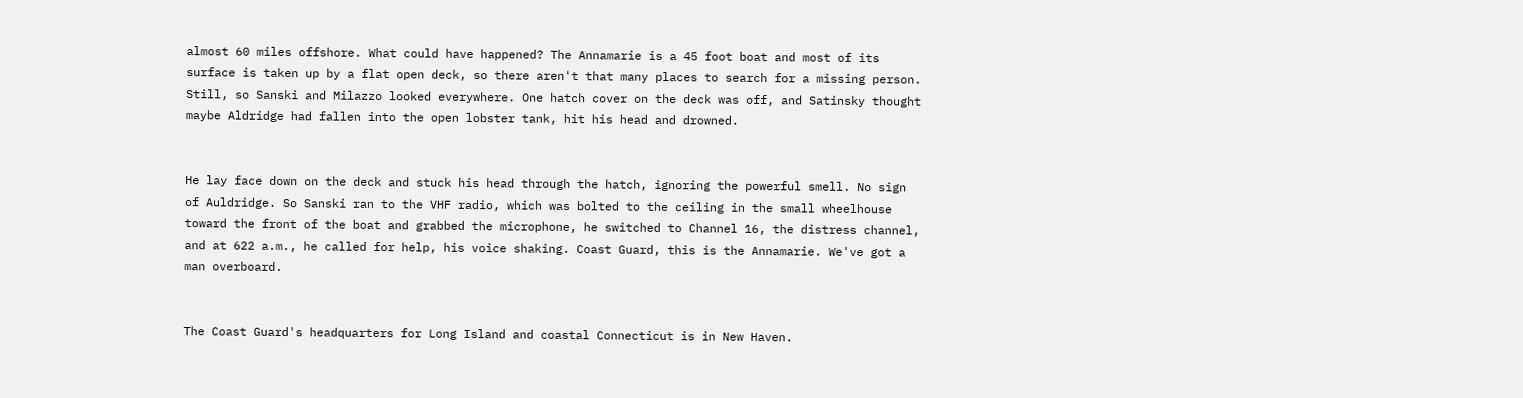almost 60 miles offshore. What could have happened? The Annamarie is a 45 foot boat and most of its surface is taken up by a flat open deck, so there aren't that many places to search for a missing person. Still, so Sanski and Milazzo looked everywhere. One hatch cover on the deck was off, and Satinsky thought maybe Aldridge had fallen into the open lobster tank, hit his head and drowned.


He lay face down on the deck and stuck his head through the hatch, ignoring the powerful smell. No sign of Auldridge. So Sanski ran to the VHF radio, which was bolted to the ceiling in the small wheelhouse toward the front of the boat and grabbed the microphone, he switched to Channel 16, the distress channel, and at 622 a.m., he called for help, his voice shaking. Coast Guard, this is the Annamarie. We've got a man overboard.


The Coast Guard's headquarters for Long Island and coastal Connecticut is in New Haven.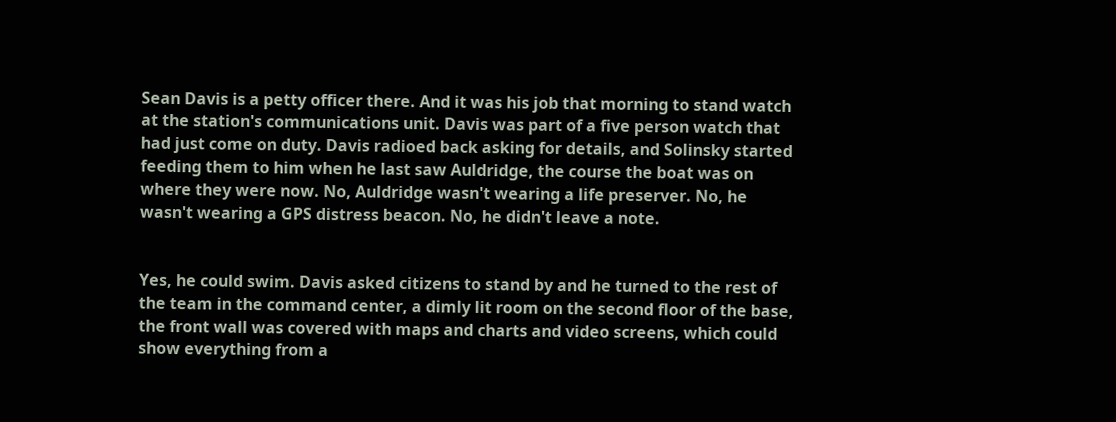Sean Davis is a petty officer there. And it was his job that morning to stand watch at the station's communications unit. Davis was part of a five person watch that had just come on duty. Davis radioed back asking for details, and Solinsky started feeding them to him when he last saw Auldridge, the course the boat was on where they were now. No, Auldridge wasn't wearing a life preserver. No, he wasn't wearing a GPS distress beacon. No, he didn't leave a note.


Yes, he could swim. Davis asked citizens to stand by and he turned to the rest of the team in the command center, a dimly lit room on the second floor of the base, the front wall was covered with maps and charts and video screens, which could show everything from a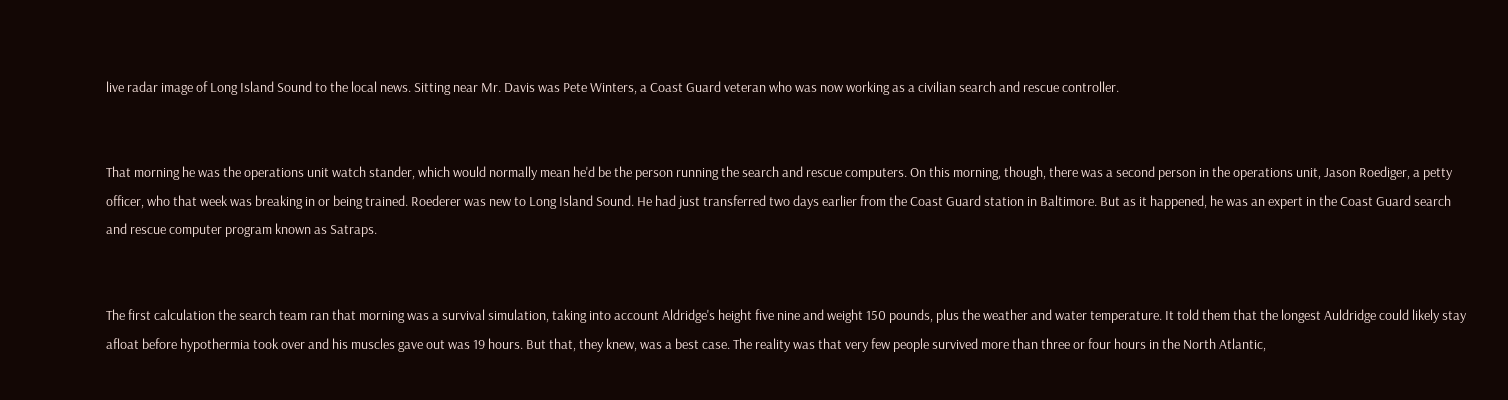live radar image of Long Island Sound to the local news. Sitting near Mr. Davis was Pete Winters, a Coast Guard veteran who was now working as a civilian search and rescue controller.


That morning he was the operations unit watch stander, which would normally mean he'd be the person running the search and rescue computers. On this morning, though, there was a second person in the operations unit, Jason Roediger, a petty officer, who that week was breaking in or being trained. Roederer was new to Long Island Sound. He had just transferred two days earlier from the Coast Guard station in Baltimore. But as it happened, he was an expert in the Coast Guard search and rescue computer program known as Satraps.


The first calculation the search team ran that morning was a survival simulation, taking into account Aldridge's height five nine and weight 150 pounds, plus the weather and water temperature. It told them that the longest Auldridge could likely stay afloat before hypothermia took over and his muscles gave out was 19 hours. But that, they knew, was a best case. The reality was that very few people survived more than three or four hours in the North Atlantic,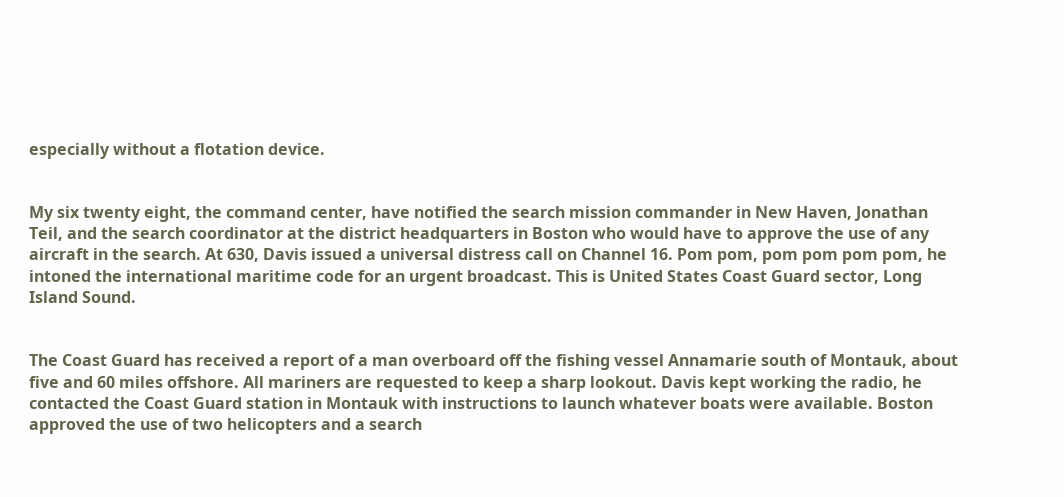especially without a flotation device.


My six twenty eight, the command center, have notified the search mission commander in New Haven, Jonathan Teil, and the search coordinator at the district headquarters in Boston who would have to approve the use of any aircraft in the search. At 630, Davis issued a universal distress call on Channel 16. Pom pom, pom pom pom pom, he intoned the international maritime code for an urgent broadcast. This is United States Coast Guard sector, Long Island Sound.


The Coast Guard has received a report of a man overboard off the fishing vessel Annamarie south of Montauk, about five and 60 miles offshore. All mariners are requested to keep a sharp lookout. Davis kept working the radio, he contacted the Coast Guard station in Montauk with instructions to launch whatever boats were available. Boston approved the use of two helicopters and a search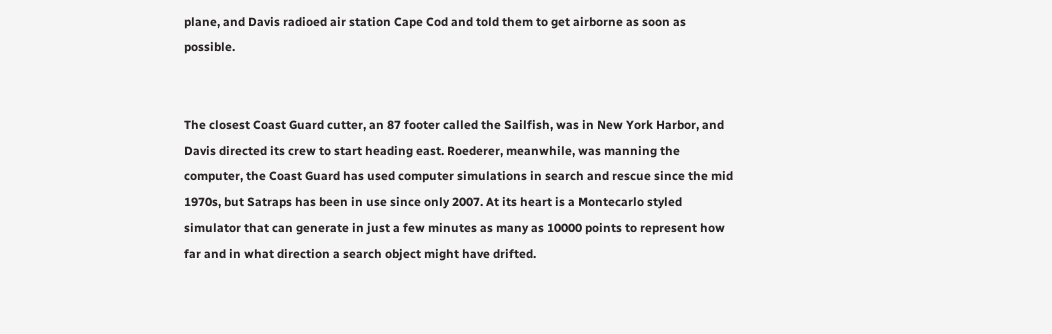plane, and Davis radioed air station Cape Cod and told them to get airborne as soon as possible.


The closest Coast Guard cutter, an 87 footer called the Sailfish, was in New York Harbor, and Davis directed its crew to start heading east. Roederer, meanwhile, was manning the computer, the Coast Guard has used computer simulations in search and rescue since the mid 1970s, but Satraps has been in use since only 2007. At its heart is a Montecarlo styled simulator that can generate in just a few minutes as many as 10000 points to represent how far and in what direction a search object might have drifted.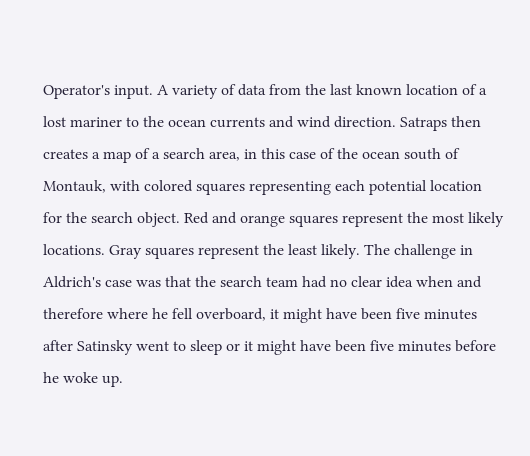Operator's input. A variety of data from the last known location of a lost mariner to the ocean currents and wind direction. Satraps then creates a map of a search area, in this case of the ocean south of Montauk, with colored squares representing each potential location for the search object. Red and orange squares represent the most likely locations. Gray squares represent the least likely. The challenge in Aldrich's case was that the search team had no clear idea when and therefore where he fell overboard, it might have been five minutes after Satinsky went to sleep or it might have been five minutes before he woke up.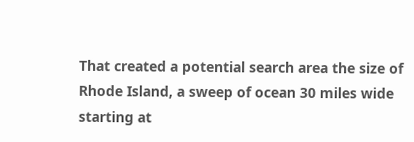That created a potential search area the size of Rhode Island, a sweep of ocean 30 miles wide starting at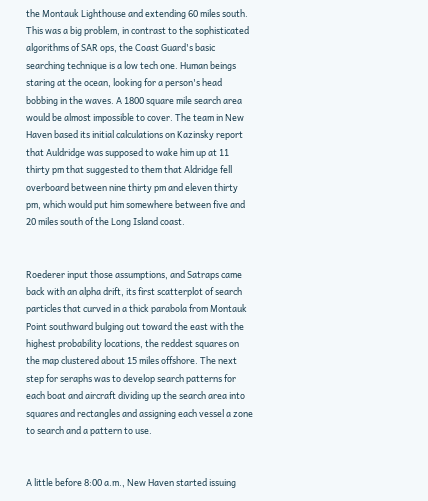the Montauk Lighthouse and extending 60 miles south. This was a big problem, in contrast to the sophisticated algorithms of SAR ops, the Coast Guard's basic searching technique is a low tech one. Human beings staring at the ocean, looking for a person's head bobbing in the waves. A 1800 square mile search area would be almost impossible to cover. The team in New Haven based its initial calculations on Kazinsky report that Auldridge was supposed to wake him up at 11 thirty pm that suggested to them that Aldridge fell overboard between nine thirty pm and eleven thirty pm, which would put him somewhere between five and 20 miles south of the Long Island coast.


Roederer input those assumptions, and Satraps came back with an alpha drift, its first scatterplot of search particles that curved in a thick parabola from Montauk Point southward bulging out toward the east with the highest probability locations, the reddest squares on the map clustered about 15 miles offshore. The next step for seraphs was to develop search patterns for each boat and aircraft dividing up the search area into squares and rectangles and assigning each vessel a zone to search and a pattern to use.


A little before 8:00 a.m., New Haven started issuing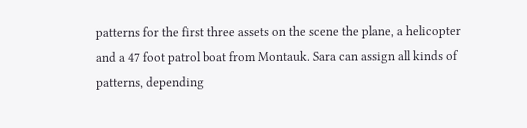patterns for the first three assets on the scene the plane, a helicopter and a 47 foot patrol boat from Montauk. Sara can assign all kinds of patterns, depending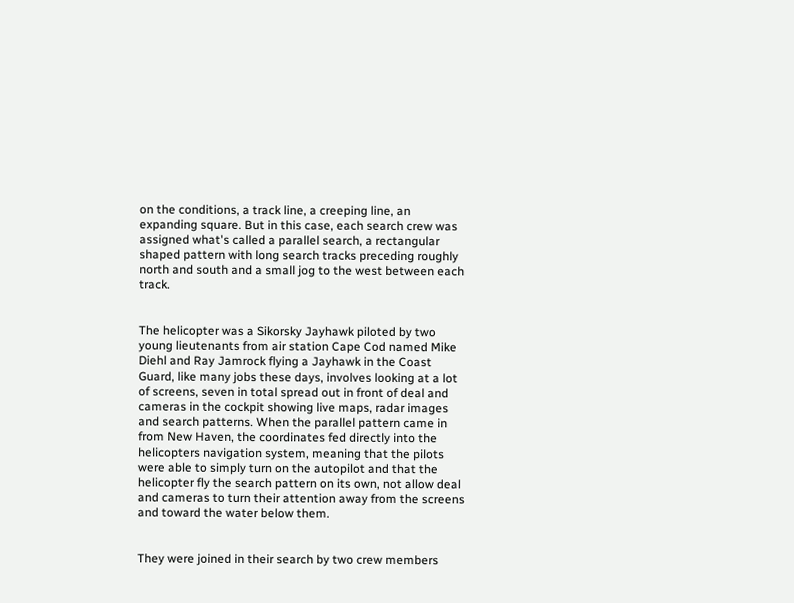on the conditions, a track line, a creeping line, an expanding square. But in this case, each search crew was assigned what's called a parallel search, a rectangular shaped pattern with long search tracks preceding roughly north and south and a small jog to the west between each track.


The helicopter was a Sikorsky Jayhawk piloted by two young lieutenants from air station Cape Cod named Mike Diehl and Ray Jamrock flying a Jayhawk in the Coast Guard, like many jobs these days, involves looking at a lot of screens, seven in total spread out in front of deal and cameras in the cockpit showing live maps, radar images and search patterns. When the parallel pattern came in from New Haven, the coordinates fed directly into the helicopters navigation system, meaning that the pilots were able to simply turn on the autopilot and that the helicopter fly the search pattern on its own, not allow deal and cameras to turn their attention away from the screens and toward the water below them.


They were joined in their search by two crew members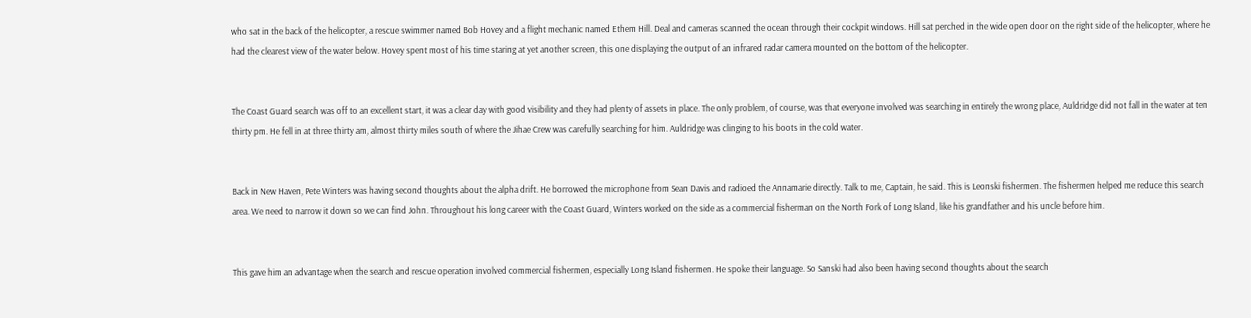who sat in the back of the helicopter, a rescue swimmer named Bob Hovey and a flight mechanic named Ethem Hill. Deal and cameras scanned the ocean through their cockpit windows. Hill sat perched in the wide open door on the right side of the helicopter, where he had the clearest view of the water below. Hovey spent most of his time staring at yet another screen, this one displaying the output of an infrared radar camera mounted on the bottom of the helicopter.


The Coast Guard search was off to an excellent start, it was a clear day with good visibility and they had plenty of assets in place. The only problem, of course, was that everyone involved was searching in entirely the wrong place, Auldridge did not fall in the water at ten thirty pm. He fell in at three thirty am, almost thirty miles south of where the Jihae Crew was carefully searching for him. Auldridge was clinging to his boots in the cold water.


Back in New Haven, Pete Winters was having second thoughts about the alpha drift. He borrowed the microphone from Sean Davis and radioed the Annamarie directly. Talk to me, Captain, he said. This is Leonski fishermen. The fishermen helped me reduce this search area. We need to narrow it down so we can find John. Throughout his long career with the Coast Guard, Winters worked on the side as a commercial fisherman on the North Fork of Long Island, like his grandfather and his uncle before him.


This gave him an advantage when the search and rescue operation involved commercial fishermen, especially Long Island fishermen. He spoke their language. So Sanski had also been having second thoughts about the search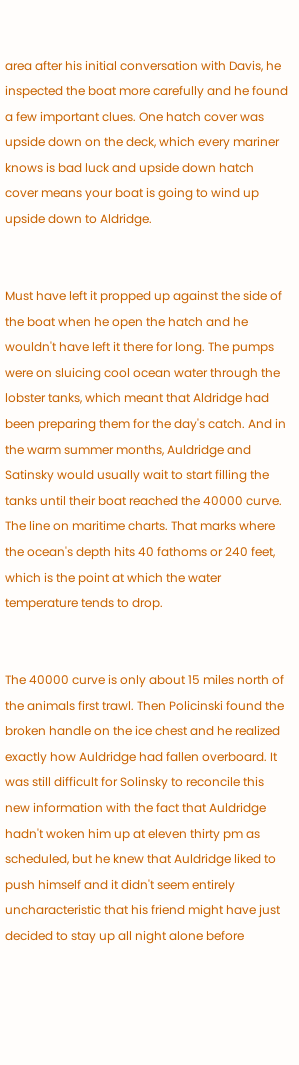area after his initial conversation with Davis, he inspected the boat more carefully and he found a few important clues. One hatch cover was upside down on the deck, which every mariner knows is bad luck and upside down hatch cover means your boat is going to wind up upside down to Aldridge.


Must have left it propped up against the side of the boat when he open the hatch and he wouldn't have left it there for long. The pumps were on sluicing cool ocean water through the lobster tanks, which meant that Aldridge had been preparing them for the day's catch. And in the warm summer months, Auldridge and Satinsky would usually wait to start filling the tanks until their boat reached the 40000 curve. The line on maritime charts. That marks where the ocean's depth hits 40 fathoms or 240 feet, which is the point at which the water temperature tends to drop.


The 40000 curve is only about 15 miles north of the animals first trawl. Then Policinski found the broken handle on the ice chest and he realized exactly how Auldridge had fallen overboard. It was still difficult for Solinsky to reconcile this new information with the fact that Auldridge hadn't woken him up at eleven thirty pm as scheduled, but he knew that Auldridge liked to push himself and it didn't seem entirely uncharacteristic that his friend might have just decided to stay up all night alone before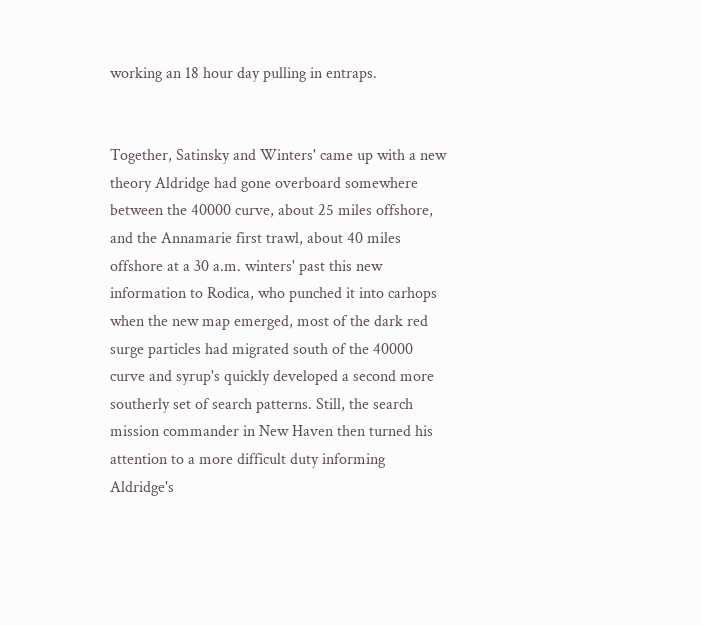working an 18 hour day pulling in entraps.


Together, Satinsky and Winters' came up with a new theory Aldridge had gone overboard somewhere between the 40000 curve, about 25 miles offshore, and the Annamarie first trawl, about 40 miles offshore at a 30 a.m. winters' past this new information to Rodica, who punched it into carhops when the new map emerged, most of the dark red surge particles had migrated south of the 40000 curve and syrup's quickly developed a second more southerly set of search patterns. Still, the search mission commander in New Haven then turned his attention to a more difficult duty informing Aldridge's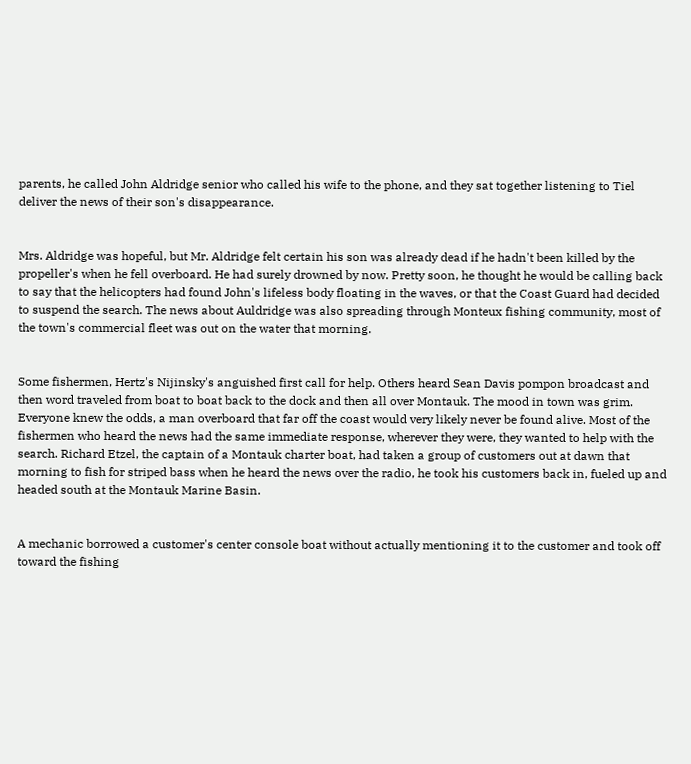parents, he called John Aldridge senior who called his wife to the phone, and they sat together listening to Tiel deliver the news of their son's disappearance.


Mrs. Aldridge was hopeful, but Mr. Aldridge felt certain his son was already dead if he hadn't been killed by the propeller's when he fell overboard. He had surely drowned by now. Pretty soon, he thought he would be calling back to say that the helicopters had found John's lifeless body floating in the waves, or that the Coast Guard had decided to suspend the search. The news about Auldridge was also spreading through Monteux fishing community, most of the town's commercial fleet was out on the water that morning.


Some fishermen, Hertz's Nijinsky's anguished first call for help. Others heard Sean Davis pompon broadcast and then word traveled from boat to boat back to the dock and then all over Montauk. The mood in town was grim. Everyone knew the odds, a man overboard that far off the coast would very likely never be found alive. Most of the fishermen who heard the news had the same immediate response, wherever they were, they wanted to help with the search. Richard Etzel, the captain of a Montauk charter boat, had taken a group of customers out at dawn that morning to fish for striped bass when he heard the news over the radio, he took his customers back in, fueled up and headed south at the Montauk Marine Basin.


A mechanic borrowed a customer's center console boat without actually mentioning it to the customer and took off toward the fishing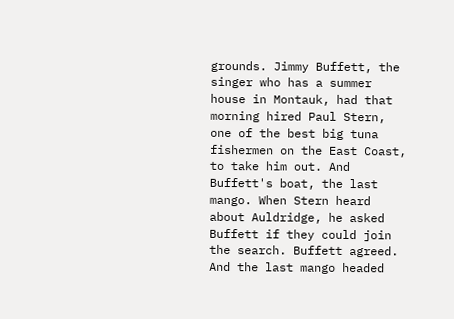grounds. Jimmy Buffett, the singer who has a summer house in Montauk, had that morning hired Paul Stern, one of the best big tuna fishermen on the East Coast, to take him out. And Buffett's boat, the last mango. When Stern heard about Auldridge, he asked Buffett if they could join the search. Buffett agreed. And the last mango headed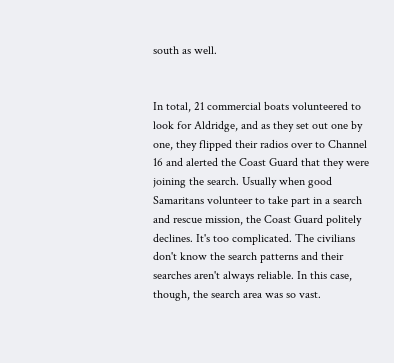south as well.


In total, 21 commercial boats volunteered to look for Aldridge, and as they set out one by one, they flipped their radios over to Channel 16 and alerted the Coast Guard that they were joining the search. Usually when good Samaritans volunteer to take part in a search and rescue mission, the Coast Guard politely declines. It's too complicated. The civilians don't know the search patterns and their searches aren't always reliable. In this case, though, the search area was so vast.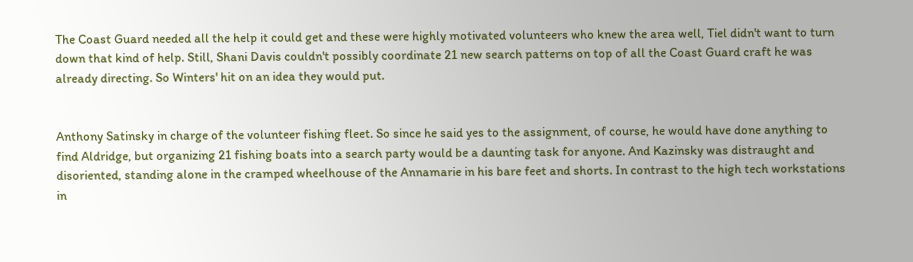The Coast Guard needed all the help it could get and these were highly motivated volunteers who knew the area well, Tiel didn't want to turn down that kind of help. Still, Shani Davis couldn't possibly coordinate 21 new search patterns on top of all the Coast Guard craft he was already directing. So Winters' hit on an idea they would put.


Anthony Satinsky in charge of the volunteer fishing fleet. So since he said yes to the assignment, of course, he would have done anything to find Aldridge, but organizing 21 fishing boats into a search party would be a daunting task for anyone. And Kazinsky was distraught and disoriented, standing alone in the cramped wheelhouse of the Annamarie in his bare feet and shorts. In contrast to the high tech workstations in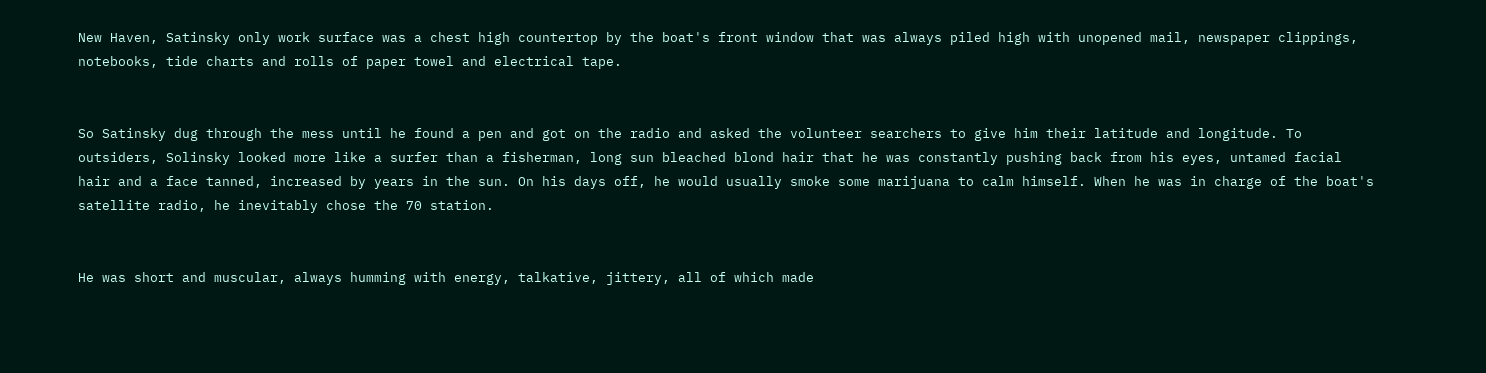New Haven, Satinsky only work surface was a chest high countertop by the boat's front window that was always piled high with unopened mail, newspaper clippings, notebooks, tide charts and rolls of paper towel and electrical tape.


So Satinsky dug through the mess until he found a pen and got on the radio and asked the volunteer searchers to give him their latitude and longitude. To outsiders, Solinsky looked more like a surfer than a fisherman, long sun bleached blond hair that he was constantly pushing back from his eyes, untamed facial hair and a face tanned, increased by years in the sun. On his days off, he would usually smoke some marijuana to calm himself. When he was in charge of the boat's satellite radio, he inevitably chose the 70 station.


He was short and muscular, always humming with energy, talkative, jittery, all of which made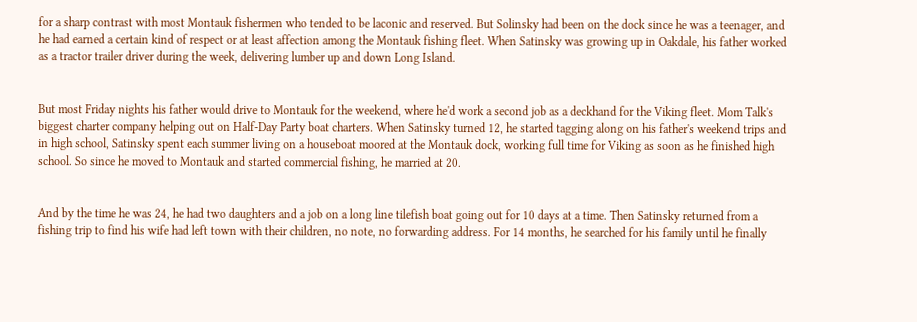for a sharp contrast with most Montauk fishermen who tended to be laconic and reserved. But Solinsky had been on the dock since he was a teenager, and he had earned a certain kind of respect or at least affection among the Montauk fishing fleet. When Satinsky was growing up in Oakdale, his father worked as a tractor trailer driver during the week, delivering lumber up and down Long Island.


But most Friday nights his father would drive to Montauk for the weekend, where he'd work a second job as a deckhand for the Viking fleet. Mom Talk's biggest charter company helping out on Half-Day Party boat charters. When Satinsky turned 12, he started tagging along on his father's weekend trips and in high school, Satinsky spent each summer living on a houseboat moored at the Montauk dock, working full time for Viking as soon as he finished high school. So since he moved to Montauk and started commercial fishing, he married at 20.


And by the time he was 24, he had two daughters and a job on a long line tilefish boat going out for 10 days at a time. Then Satinsky returned from a fishing trip to find his wife had left town with their children, no note, no forwarding address. For 14 months, he searched for his family until he finally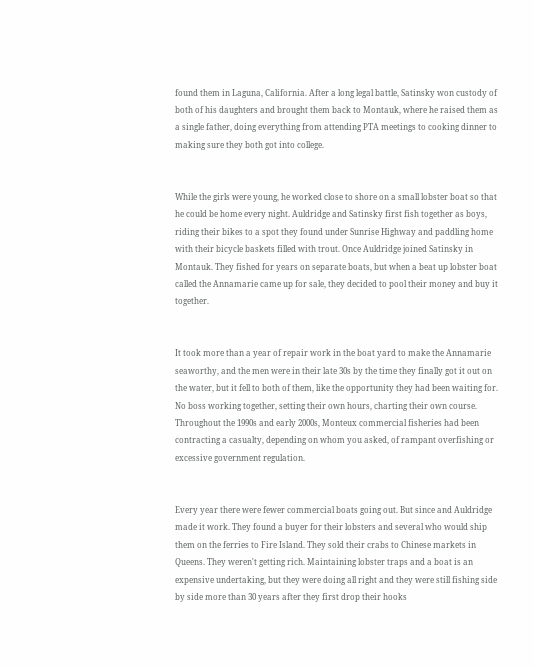found them in Laguna, California. After a long legal battle, Satinsky won custody of both of his daughters and brought them back to Montauk, where he raised them as a single father, doing everything from attending PTA meetings to cooking dinner to making sure they both got into college.


While the girls were young, he worked close to shore on a small lobster boat so that he could be home every night. Auldridge and Satinsky first fish together as boys, riding their bikes to a spot they found under Sunrise Highway and paddling home with their bicycle baskets filled with trout. Once Auldridge joined Satinsky in Montauk. They fished for years on separate boats, but when a beat up lobster boat called the Annamarie came up for sale, they decided to pool their money and buy it together.


It took more than a year of repair work in the boat yard to make the Annamarie seaworthy, and the men were in their late 30s by the time they finally got it out on the water, but it fell to both of them, like the opportunity they had been waiting for. No boss working together, setting their own hours, charting their own course. Throughout the 1990s and early 2000s, Monteux commercial fisheries had been contracting a casualty, depending on whom you asked, of rampant overfishing or excessive government regulation.


Every year there were fewer commercial boats going out. But since and Auldridge made it work. They found a buyer for their lobsters and several who would ship them on the ferries to Fire Island. They sold their crabs to Chinese markets in Queens. They weren't getting rich. Maintaining lobster traps and a boat is an expensive undertaking, but they were doing all right and they were still fishing side by side more than 30 years after they first drop their hooks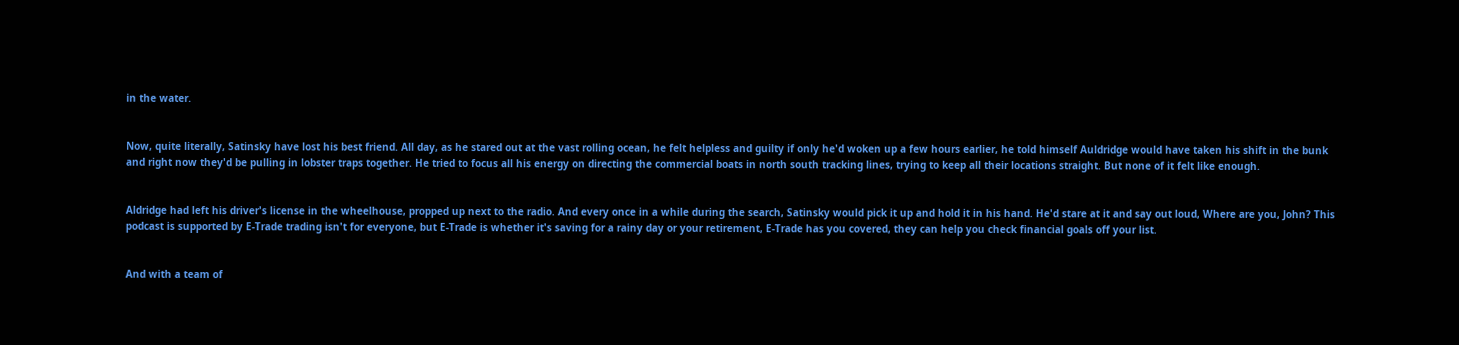in the water.


Now, quite literally, Satinsky have lost his best friend. All day, as he stared out at the vast rolling ocean, he felt helpless and guilty if only he'd woken up a few hours earlier, he told himself Auldridge would have taken his shift in the bunk and right now they'd be pulling in lobster traps together. He tried to focus all his energy on directing the commercial boats in north south tracking lines, trying to keep all their locations straight. But none of it felt like enough.


Aldridge had left his driver's license in the wheelhouse, propped up next to the radio. And every once in a while during the search, Satinsky would pick it up and hold it in his hand. He'd stare at it and say out loud, Where are you, John? This podcast is supported by E-Trade trading isn't for everyone, but E-Trade is whether it's saving for a rainy day or your retirement, E-Trade has you covered, they can help you check financial goals off your list.


And with a team of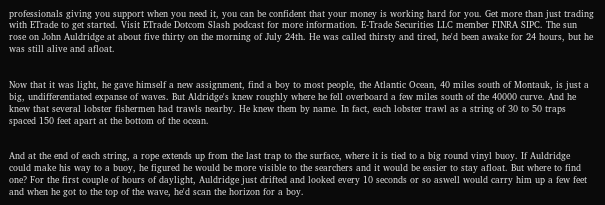professionals giving you support when you need it, you can be confident that your money is working hard for you. Get more than just trading with ETrade to get started. Visit ETrade Dotcom Slash podcast for more information. E-Trade Securities LLC member FINRA SIPC. The sun rose on John Auldridge at about five thirty on the morning of July 24th. He was called thirsty and tired, he'd been awake for 24 hours, but he was still alive and afloat.


Now that it was light, he gave himself a new assignment, find a boy to most people, the Atlantic Ocean, 40 miles south of Montauk, is just a big, undifferentiated expanse of waves. But Aldridge's knew roughly where he fell overboard a few miles south of the 40000 curve. And he knew that several lobster fishermen had trawls nearby. He knew them by name. In fact, each lobster trawl as a string of 30 to 50 traps spaced 150 feet apart at the bottom of the ocean.


And at the end of each string, a rope extends up from the last trap to the surface, where it is tied to a big round vinyl buoy. If Auldridge could make his way to a buoy, he figured he would be more visible to the searchers and it would be easier to stay afloat. But where to find one? For the first couple of hours of daylight, Auldridge just drifted and looked every 10 seconds or so aswell would carry him up a few feet and when he got to the top of the wave, he'd scan the horizon for a boy.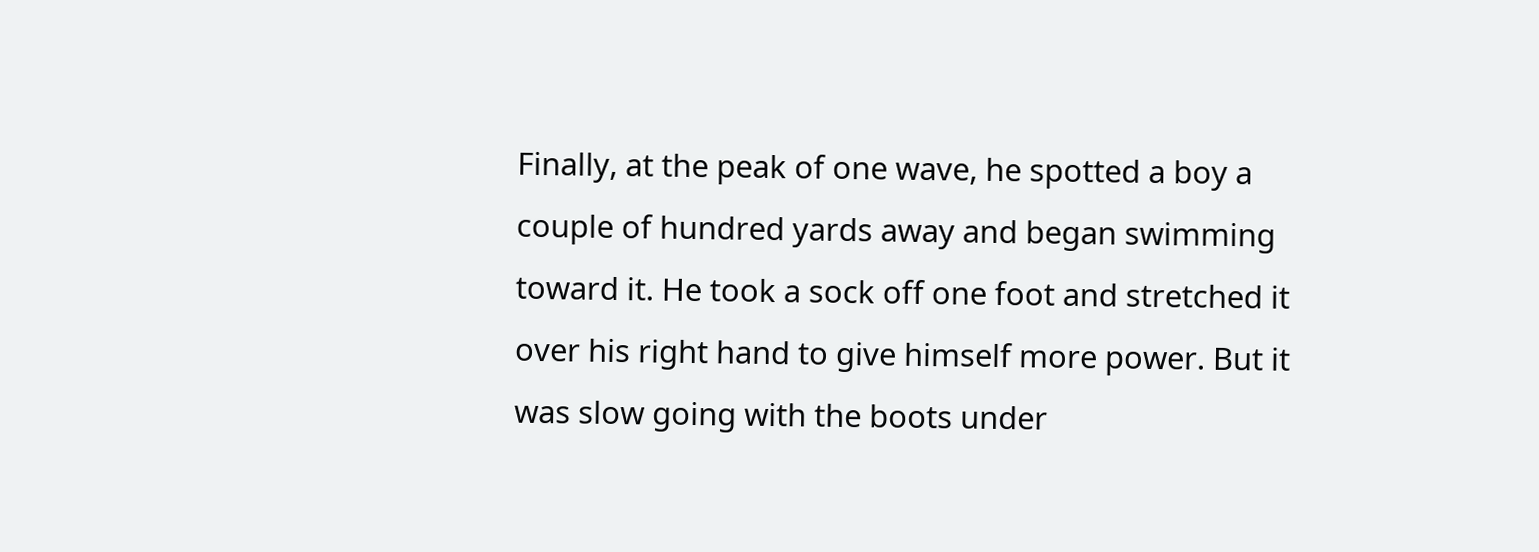Finally, at the peak of one wave, he spotted a boy a couple of hundred yards away and began swimming toward it. He took a sock off one foot and stretched it over his right hand to give himself more power. But it was slow going with the boots under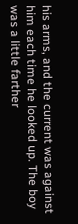his arms, and the current was against him each time he looked up. The boy was a little farther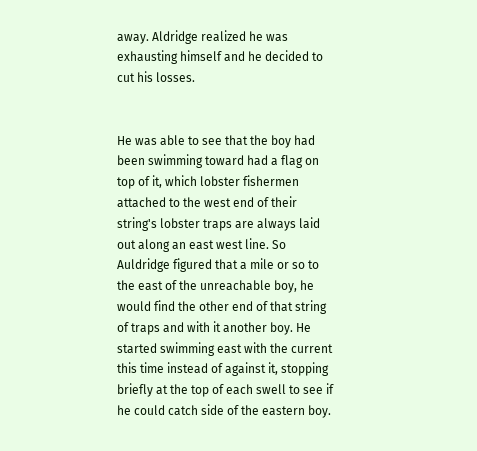away. Aldridge realized he was exhausting himself and he decided to cut his losses.


He was able to see that the boy had been swimming toward had a flag on top of it, which lobster fishermen attached to the west end of their string's lobster traps are always laid out along an east west line. So Auldridge figured that a mile or so to the east of the unreachable boy, he would find the other end of that string of traps and with it another boy. He started swimming east with the current this time instead of against it, stopping briefly at the top of each swell to see if he could catch side of the eastern boy.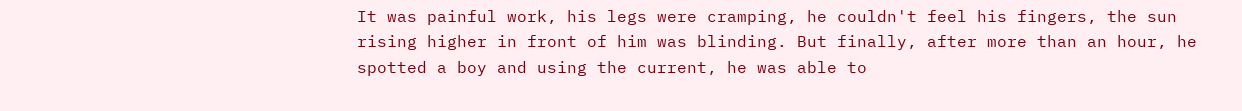It was painful work, his legs were cramping, he couldn't feel his fingers, the sun rising higher in front of him was blinding. But finally, after more than an hour, he spotted a boy and using the current, he was able to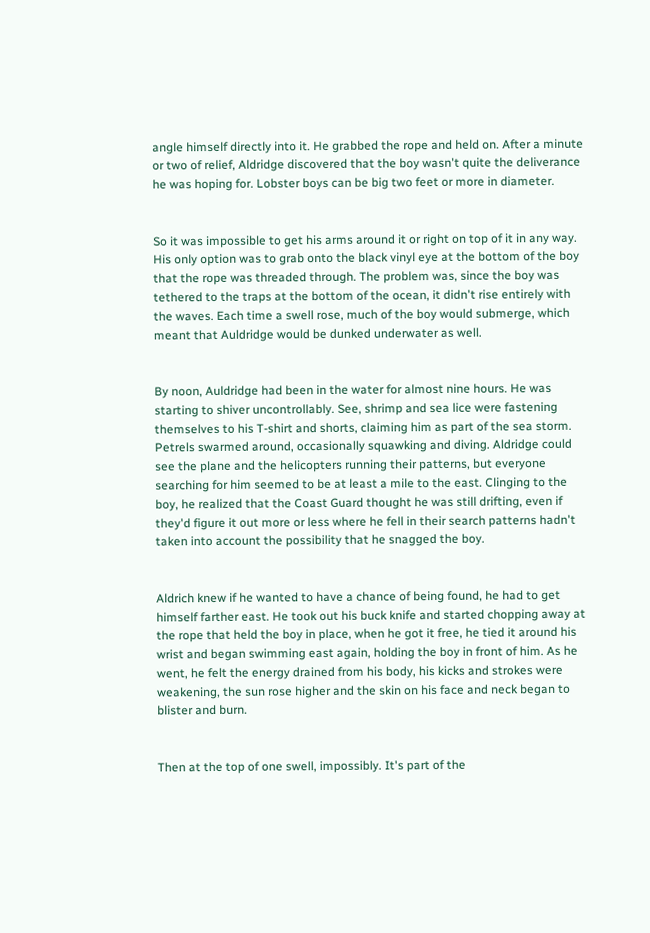angle himself directly into it. He grabbed the rope and held on. After a minute or two of relief, Aldridge discovered that the boy wasn't quite the deliverance he was hoping for. Lobster boys can be big two feet or more in diameter.


So it was impossible to get his arms around it or right on top of it in any way. His only option was to grab onto the black vinyl eye at the bottom of the boy that the rope was threaded through. The problem was, since the boy was tethered to the traps at the bottom of the ocean, it didn't rise entirely with the waves. Each time a swell rose, much of the boy would submerge, which meant that Auldridge would be dunked underwater as well.


By noon, Auldridge had been in the water for almost nine hours. He was starting to shiver uncontrollably. See, shrimp and sea lice were fastening themselves to his T-shirt and shorts, claiming him as part of the sea storm. Petrels swarmed around, occasionally squawking and diving. Aldridge could see the plane and the helicopters running their patterns, but everyone searching for him seemed to be at least a mile to the east. Clinging to the boy, he realized that the Coast Guard thought he was still drifting, even if they'd figure it out more or less where he fell in their search patterns hadn't taken into account the possibility that he snagged the boy.


Aldrich knew if he wanted to have a chance of being found, he had to get himself farther east. He took out his buck knife and started chopping away at the rope that held the boy in place, when he got it free, he tied it around his wrist and began swimming east again, holding the boy in front of him. As he went, he felt the energy drained from his body, his kicks and strokes were weakening, the sun rose higher and the skin on his face and neck began to blister and burn.


Then at the top of one swell, impossibly. It's part of the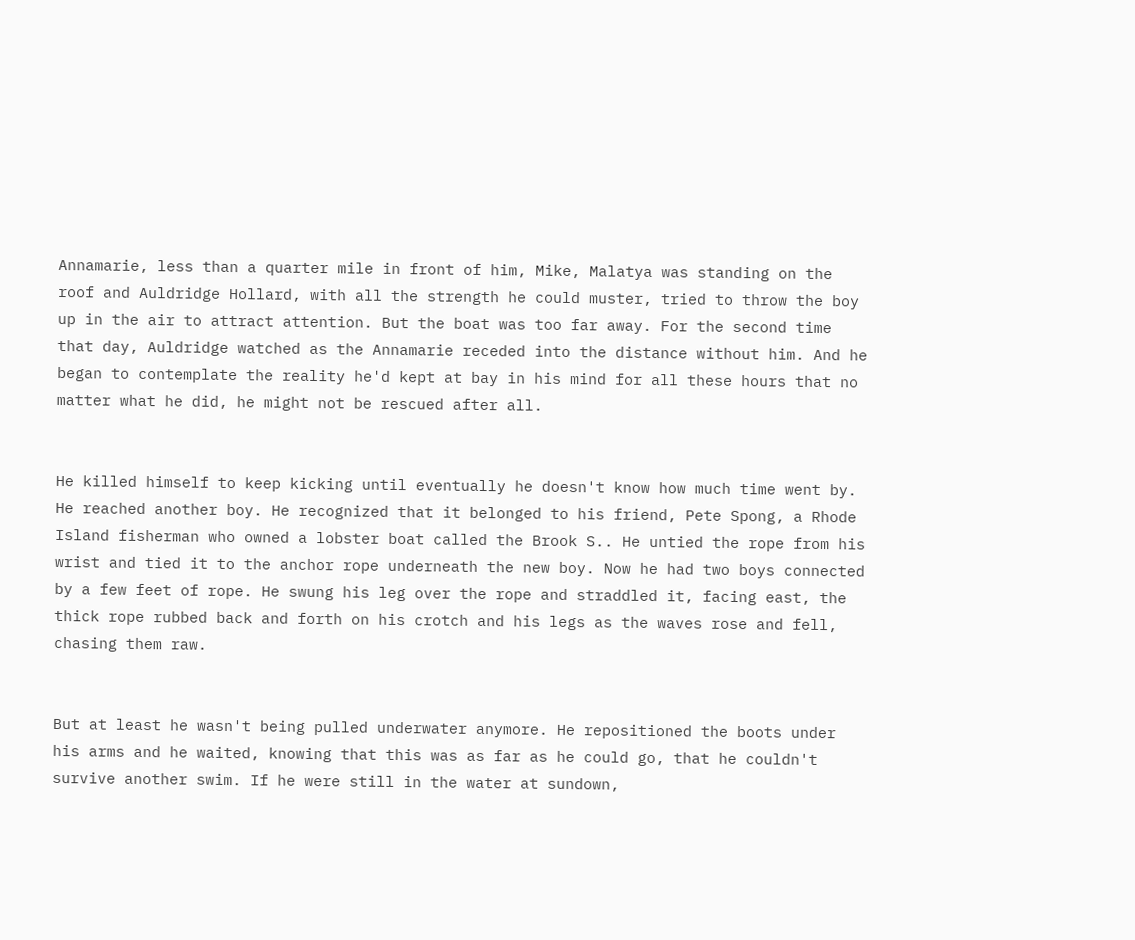Annamarie, less than a quarter mile in front of him, Mike, Malatya was standing on the roof and Auldridge Hollard, with all the strength he could muster, tried to throw the boy up in the air to attract attention. But the boat was too far away. For the second time that day, Auldridge watched as the Annamarie receded into the distance without him. And he began to contemplate the reality he'd kept at bay in his mind for all these hours that no matter what he did, he might not be rescued after all.


He killed himself to keep kicking until eventually he doesn't know how much time went by. He reached another boy. He recognized that it belonged to his friend, Pete Spong, a Rhode Island fisherman who owned a lobster boat called the Brook S.. He untied the rope from his wrist and tied it to the anchor rope underneath the new boy. Now he had two boys connected by a few feet of rope. He swung his leg over the rope and straddled it, facing east, the thick rope rubbed back and forth on his crotch and his legs as the waves rose and fell, chasing them raw.


But at least he wasn't being pulled underwater anymore. He repositioned the boots under his arms and he waited, knowing that this was as far as he could go, that he couldn't survive another swim. If he were still in the water at sundown,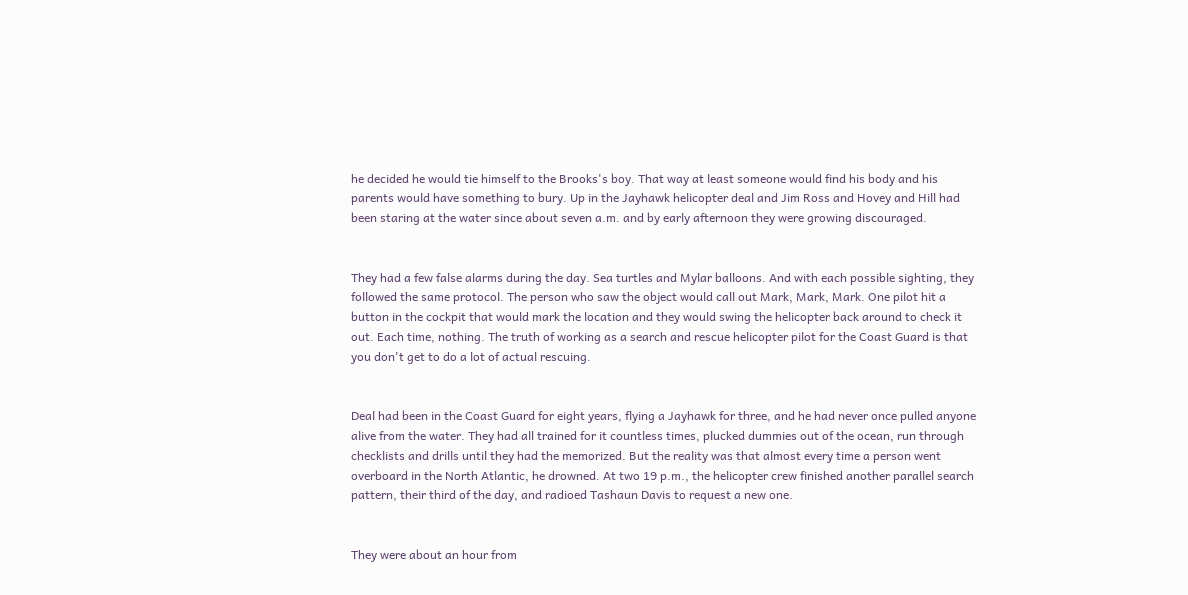he decided he would tie himself to the Brooks's boy. That way at least someone would find his body and his parents would have something to bury. Up in the Jayhawk helicopter deal and Jim Ross and Hovey and Hill had been staring at the water since about seven a.m. and by early afternoon they were growing discouraged.


They had a few false alarms during the day. Sea turtles and Mylar balloons. And with each possible sighting, they followed the same protocol. The person who saw the object would call out Mark, Mark, Mark. One pilot hit a button in the cockpit that would mark the location and they would swing the helicopter back around to check it out. Each time, nothing. The truth of working as a search and rescue helicopter pilot for the Coast Guard is that you don't get to do a lot of actual rescuing.


Deal had been in the Coast Guard for eight years, flying a Jayhawk for three, and he had never once pulled anyone alive from the water. They had all trained for it countless times, plucked dummies out of the ocean, run through checklists and drills until they had the memorized. But the reality was that almost every time a person went overboard in the North Atlantic, he drowned. At two 19 p.m., the helicopter crew finished another parallel search pattern, their third of the day, and radioed Tashaun Davis to request a new one.


They were about an hour from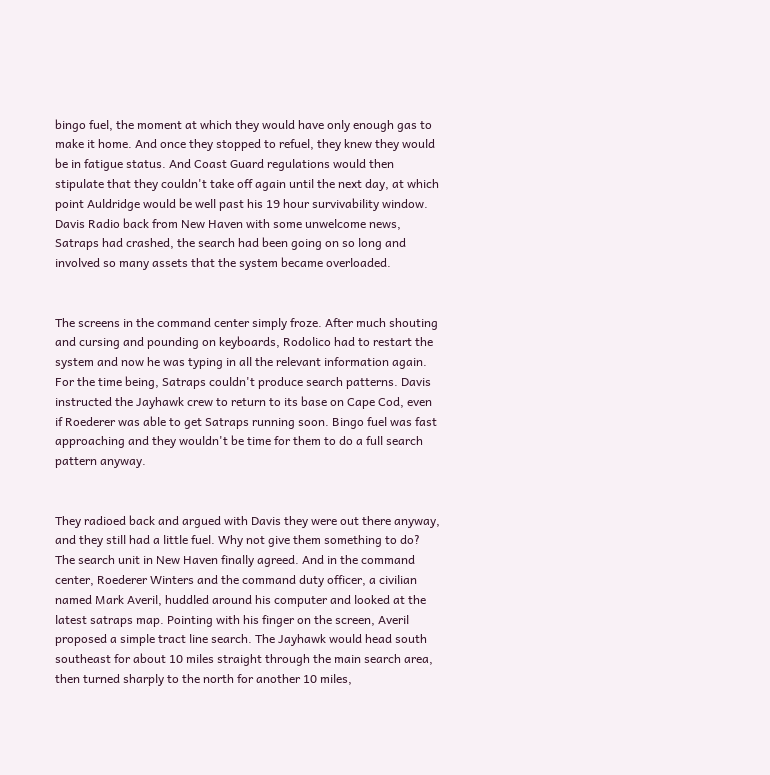bingo fuel, the moment at which they would have only enough gas to make it home. And once they stopped to refuel, they knew they would be in fatigue status. And Coast Guard regulations would then stipulate that they couldn't take off again until the next day, at which point Auldridge would be well past his 19 hour survivability window. Davis Radio back from New Haven with some unwelcome news, Satraps had crashed, the search had been going on so long and involved so many assets that the system became overloaded.


The screens in the command center simply froze. After much shouting and cursing and pounding on keyboards, Rodolico had to restart the system and now he was typing in all the relevant information again. For the time being, Satraps couldn't produce search patterns. Davis instructed the Jayhawk crew to return to its base on Cape Cod, even if Roederer was able to get Satraps running soon. Bingo fuel was fast approaching and they wouldn't be time for them to do a full search pattern anyway.


They radioed back and argued with Davis they were out there anyway, and they still had a little fuel. Why not give them something to do? The search unit in New Haven finally agreed. And in the command center, Roederer Winters and the command duty officer, a civilian named Mark Averil, huddled around his computer and looked at the latest satraps map. Pointing with his finger on the screen, Averil proposed a simple tract line search. The Jayhawk would head south southeast for about 10 miles straight through the main search area, then turned sharply to the north for another 10 miles,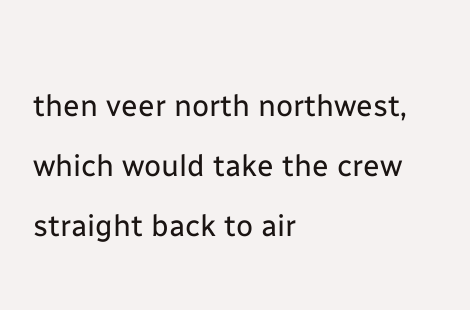then veer north northwest, which would take the crew straight back to air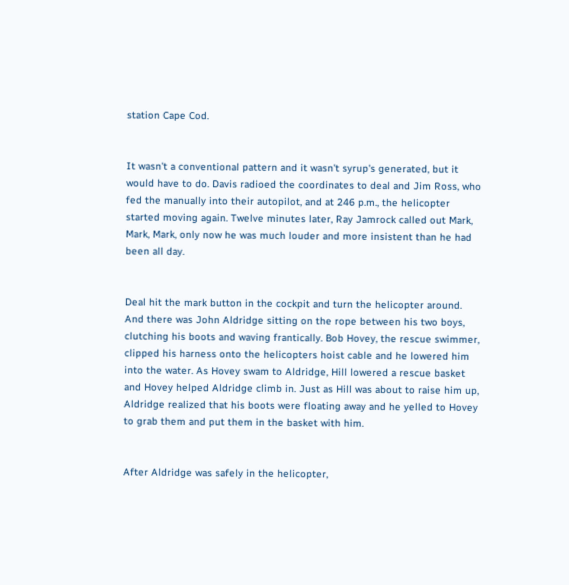station Cape Cod.


It wasn't a conventional pattern and it wasn't syrup's generated, but it would have to do. Davis radioed the coordinates to deal and Jim Ross, who fed the manually into their autopilot, and at 246 p.m., the helicopter started moving again. Twelve minutes later, Ray Jamrock called out Mark, Mark, Mark, only now he was much louder and more insistent than he had been all day.


Deal hit the mark button in the cockpit and turn the helicopter around. And there was John Aldridge sitting on the rope between his two boys, clutching his boots and waving frantically. Bob Hovey, the rescue swimmer, clipped his harness onto the helicopters hoist cable and he lowered him into the water. As Hovey swam to Aldridge, Hill lowered a rescue basket and Hovey helped Aldridge climb in. Just as Hill was about to raise him up, Aldridge realized that his boots were floating away and he yelled to Hovey to grab them and put them in the basket with him.


After Aldridge was safely in the helicopter,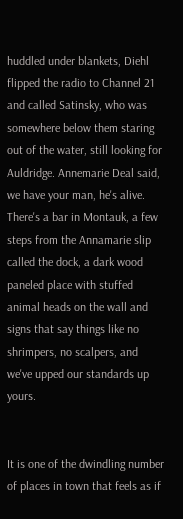huddled under blankets, Diehl flipped the radio to Channel 21 and called Satinsky, who was somewhere below them staring out of the water, still looking for Auldridge. Annemarie Deal said, we have your man, he's alive. There's a bar in Montauk, a few steps from the Annamarie slip called the dock, a dark wood paneled place with stuffed animal heads on the wall and signs that say things like no shrimpers, no scalpers, and we've upped our standards up yours.


It is one of the dwindling number of places in town that feels as if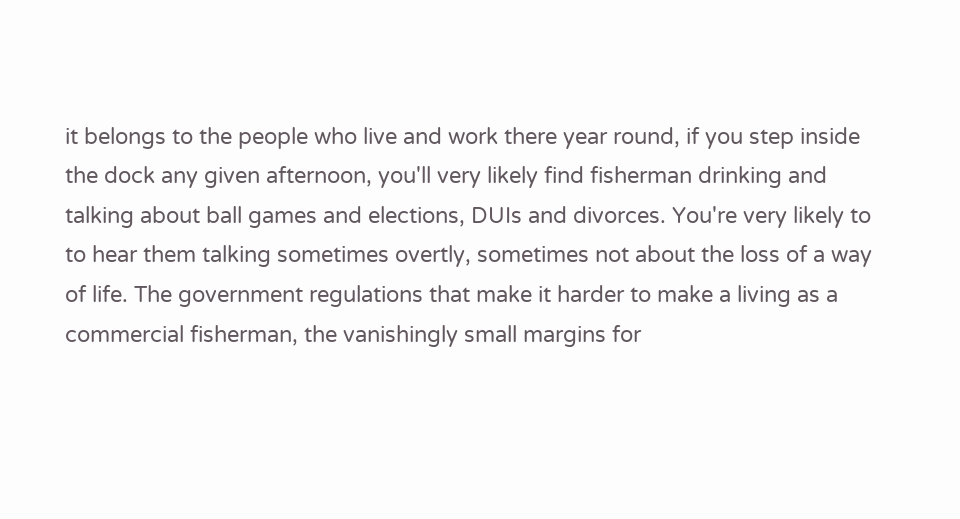it belongs to the people who live and work there year round, if you step inside the dock any given afternoon, you'll very likely find fisherman drinking and talking about ball games and elections, DUIs and divorces. You're very likely to to hear them talking sometimes overtly, sometimes not about the loss of a way of life. The government regulations that make it harder to make a living as a commercial fisherman, the vanishingly small margins for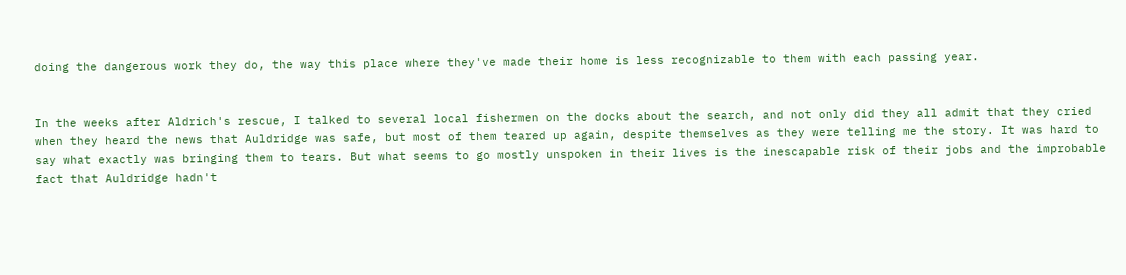doing the dangerous work they do, the way this place where they've made their home is less recognizable to them with each passing year.


In the weeks after Aldrich's rescue, I talked to several local fishermen on the docks about the search, and not only did they all admit that they cried when they heard the news that Auldridge was safe, but most of them teared up again, despite themselves as they were telling me the story. It was hard to say what exactly was bringing them to tears. But what seems to go mostly unspoken in their lives is the inescapable risk of their jobs and the improbable fact that Auldridge hadn't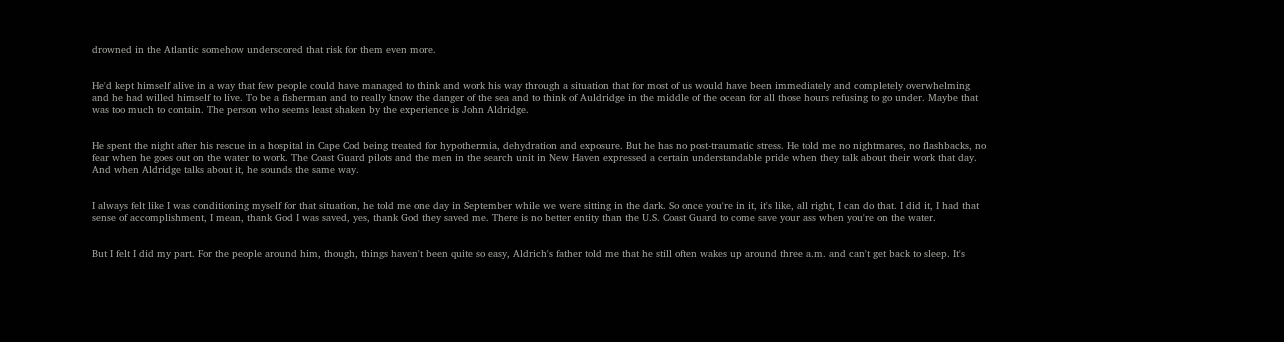drowned in the Atlantic somehow underscored that risk for them even more.


He'd kept himself alive in a way that few people could have managed to think and work his way through a situation that for most of us would have been immediately and completely overwhelming and he had willed himself to live. To be a fisherman and to really know the danger of the sea and to think of Auldridge in the middle of the ocean for all those hours refusing to go under. Maybe that was too much to contain. The person who seems least shaken by the experience is John Aldridge.


He spent the night after his rescue in a hospital in Cape Cod being treated for hypothermia, dehydration and exposure. But he has no post-traumatic stress. He told me no nightmares, no flashbacks, no fear when he goes out on the water to work. The Coast Guard pilots and the men in the search unit in New Haven expressed a certain understandable pride when they talk about their work that day. And when Aldridge talks about it, he sounds the same way.


I always felt like I was conditioning myself for that situation, he told me one day in September while we were sitting in the dark. So once you're in it, it's like, all right, I can do that. I did it, I had that sense of accomplishment, I mean, thank God I was saved, yes, thank God they saved me. There is no better entity than the U.S. Coast Guard to come save your ass when you're on the water.


But I felt I did my part. For the people around him, though, things haven't been quite so easy, Aldrich's father told me that he still often wakes up around three a.m. and can't get back to sleep. It's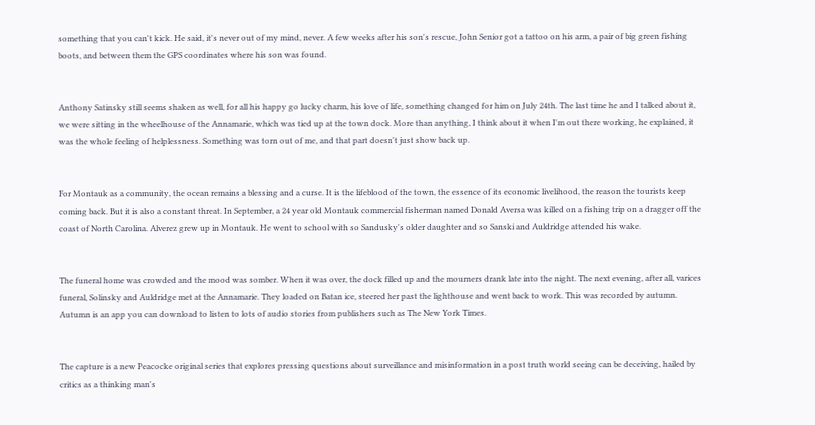something that you can't kick. He said, it's never out of my mind, never. A few weeks after his son's rescue, John Senior got a tattoo on his arm, a pair of big green fishing boots, and between them the GPS coordinates where his son was found.


Anthony Satinsky still seems shaken as well, for all his happy go lucky charm, his love of life, something changed for him on July 24th. The last time he and I talked about it, we were sitting in the wheelhouse of the Annamarie, which was tied up at the town dock. More than anything, I think about it when I'm out there working, he explained, it was the whole feeling of helplessness. Something was torn out of me, and that part doesn't just show back up.


For Montauk as a community, the ocean remains a blessing and a curse. It is the lifeblood of the town, the essence of its economic livelihood, the reason the tourists keep coming back. But it is also a constant threat. In September, a 24 year old Montauk commercial fisherman named Donald Aversa was killed on a fishing trip on a dragger off the coast of North Carolina. Alverez grew up in Montauk. He went to school with so Sandusky's older daughter and so Sanski and Auldridge attended his wake.


The funeral home was crowded and the mood was somber. When it was over, the dock filled up and the mourners drank late into the night. The next evening, after all, varices funeral, Solinsky and Auldridge met at the Annamarie. They loaded on Batan ice, steered her past the lighthouse and went back to work. This was recorded by autumn. Autumn is an app you can download to listen to lots of audio stories from publishers such as The New York Times.


The capture is a new Peacocke original series that explores pressing questions about surveillance and misinformation in a post truth world seeing can be deceiving, hailed by critics as a thinking man's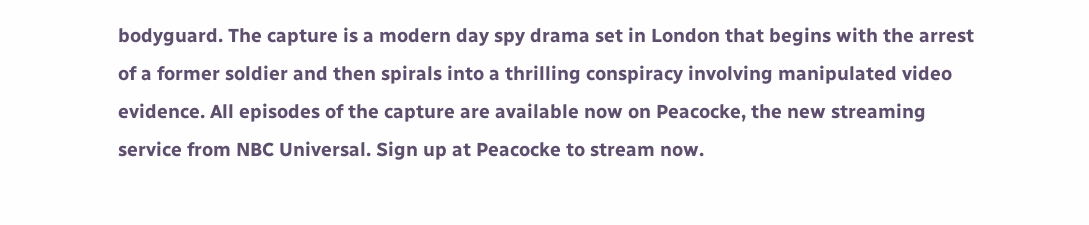bodyguard. The capture is a modern day spy drama set in London that begins with the arrest of a former soldier and then spirals into a thrilling conspiracy involving manipulated video evidence. All episodes of the capture are available now on Peacocke, the new streaming service from NBC Universal. Sign up at Peacocke to stream now.